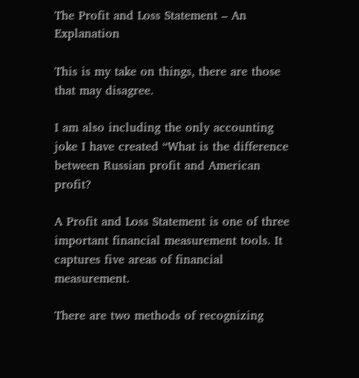The Profit and Loss Statement – An Explanation

This is my take on things, there are those that may disagree.

I am also including the only accounting joke I have created “What is the difference between Russian profit and American profit?

A Profit and Loss Statement is one of three important financial measurement tools. It captures five areas of financial measurement.

There are two methods of recognizing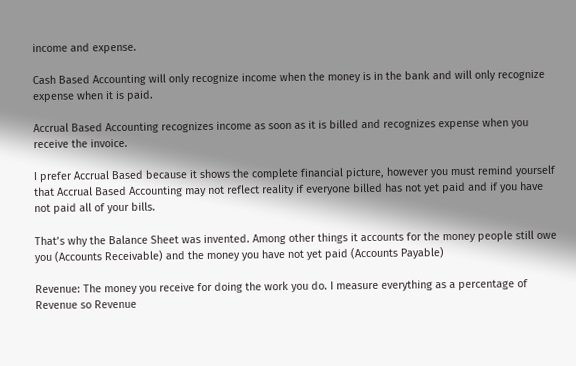income and expense.

Cash Based Accounting will only recognize income when the money is in the bank and will only recognize expense when it is paid.

Accrual Based Accounting recognizes income as soon as it is billed and recognizes expense when you receive the invoice.

I prefer Accrual Based because it shows the complete financial picture, however you must remind yourself that Accrual Based Accounting may not reflect reality if everyone billed has not yet paid and if you have not paid all of your bills.

That’s why the Balance Sheet was invented. Among other things it accounts for the money people still owe you (Accounts Receivable) and the money you have not yet paid (Accounts Payable)

Revenue: The money you receive for doing the work you do. I measure everything as a percentage of Revenue so Revenue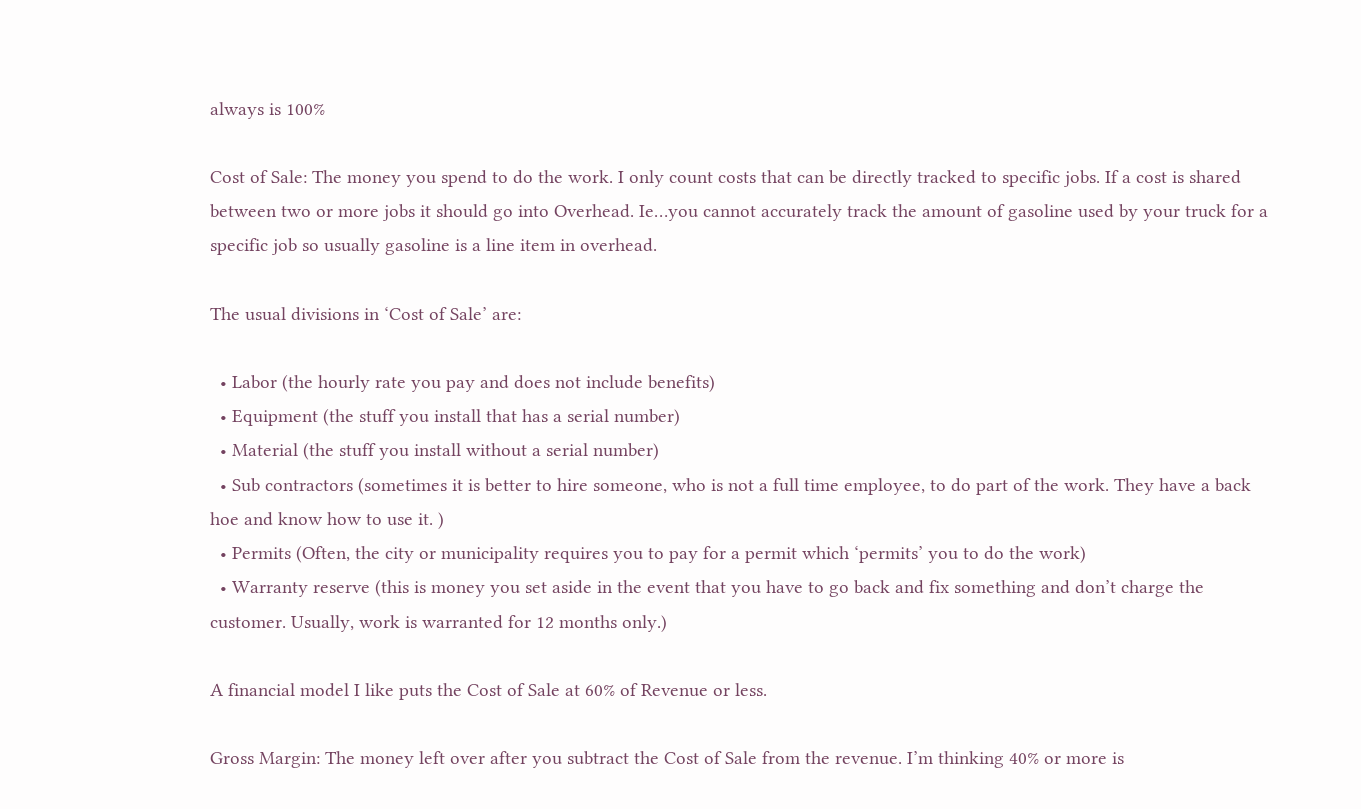always is 100%

Cost of Sale: The money you spend to do the work. I only count costs that can be directly tracked to specific jobs. If a cost is shared between two or more jobs it should go into Overhead. Ie…you cannot accurately track the amount of gasoline used by your truck for a specific job so usually gasoline is a line item in overhead.

The usual divisions in ‘Cost of Sale’ are:

  • Labor (the hourly rate you pay and does not include benefits)
  • Equipment (the stuff you install that has a serial number)
  • Material (the stuff you install without a serial number)
  • Sub contractors (sometimes it is better to hire someone, who is not a full time employee, to do part of the work. They have a back hoe and know how to use it. )
  • Permits (Often, the city or municipality requires you to pay for a permit which ‘permits’ you to do the work)
  • Warranty reserve (this is money you set aside in the event that you have to go back and fix something and don’t charge the customer. Usually, work is warranted for 12 months only.)

A financial model I like puts the Cost of Sale at 60% of Revenue or less.

Gross Margin: The money left over after you subtract the Cost of Sale from the revenue. I’m thinking 40% or more is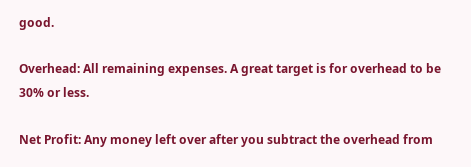good.

Overhead: All remaining expenses. A great target is for overhead to be 30% or less.

Net Profit: Any money left over after you subtract the overhead from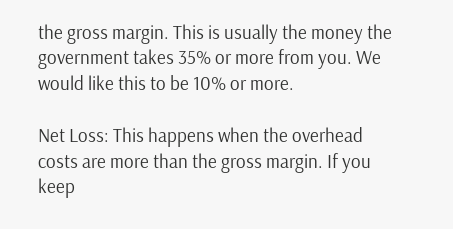the gross margin. This is usually the money the government takes 35% or more from you. We would like this to be 10% or more.

Net Loss: This happens when the overhead costs are more than the gross margin. If you keep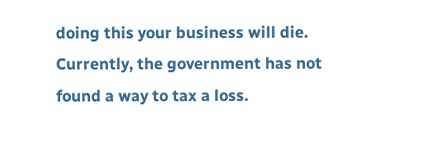doing this your business will die. Currently, the government has not found a way to tax a loss.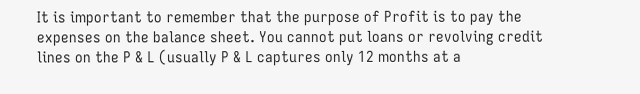It is important to remember that the purpose of Profit is to pay the expenses on the balance sheet. You cannot put loans or revolving credit lines on the P & L (usually P & L captures only 12 months at a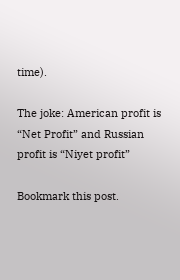time).

The joke: American profit is “Net Profit” and Russian profit is “Niyet profit”

Bookmark this post.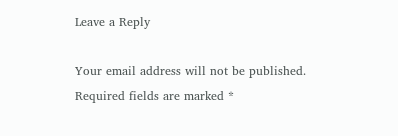Leave a Reply

Your email address will not be published. Required fields are marked *